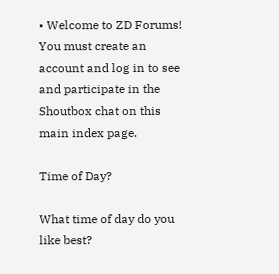• Welcome to ZD Forums! You must create an account and log in to see and participate in the Shoutbox chat on this main index page.

Time of Day?

What time of day do you like best?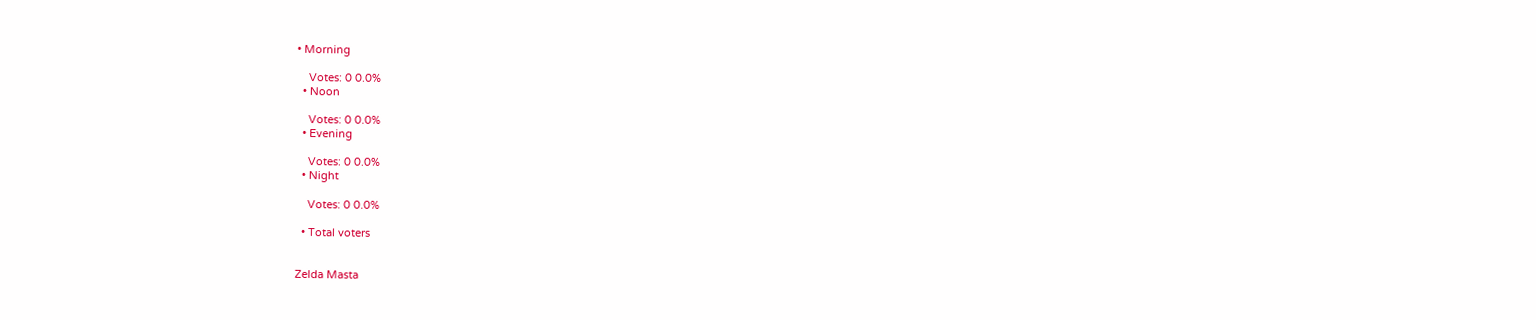• Morning

    Votes: 0 0.0%
  • Noon

    Votes: 0 0.0%
  • Evening

    Votes: 0 0.0%
  • Night

    Votes: 0 0.0%

  • Total voters


Zelda Masta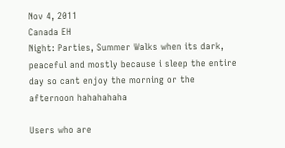Nov 4, 2011
Canada EH
Night: Parties, Summer Walks when its dark, peaceful and mostly because i sleep the entire day so cant enjoy the morning or the afternoon hahahahaha

Users who are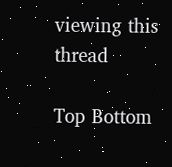viewing this thread

Top Bottom